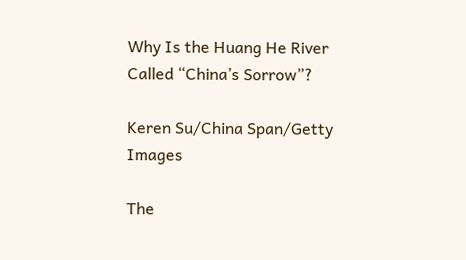Why Is the Huang He River Called “China’s Sorrow”?

Keren Su/China Span/Getty Images

The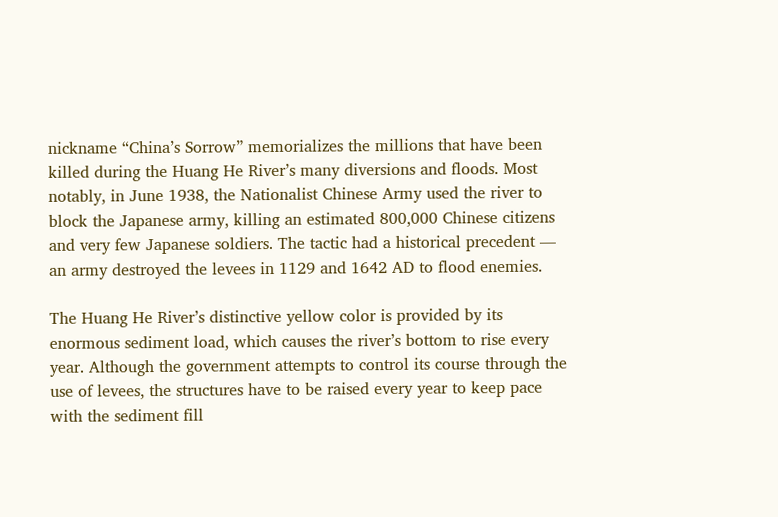nickname “China’s Sorrow” memorializes the millions that have been killed during the Huang He River’s many diversions and floods. Most notably, in June 1938, the Nationalist Chinese Army used the river to block the Japanese army, killing an estimated 800,000 Chinese citizens and very few Japanese soldiers. The tactic had a historical precedent — an army destroyed the levees in 1129 and 1642 AD to flood enemies.

The Huang He River’s distinctive yellow color is provided by its enormous sediment load, which causes the river’s bottom to rise every year. Although the government attempts to control its course through the use of levees, the structures have to be raised every year to keep pace with the sediment fill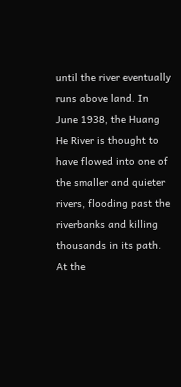until the river eventually runs above land. In June 1938, the Huang He River is thought to have flowed into one of the smaller and quieter rivers, flooding past the riverbanks and killing thousands in its path. At the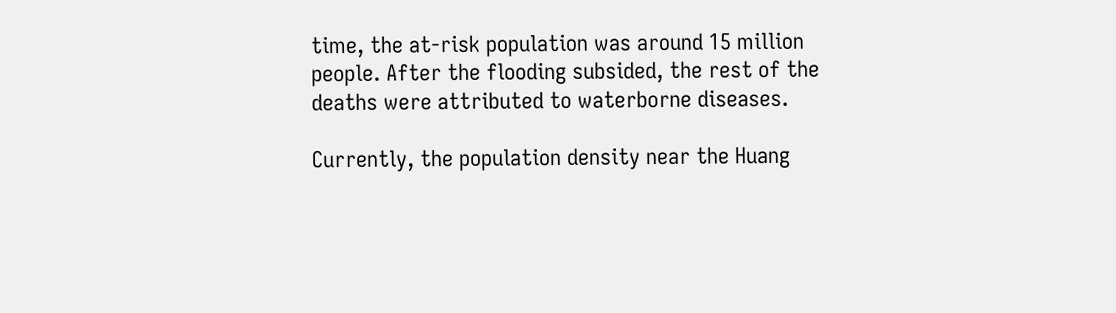time, the at-risk population was around 15 million people. After the flooding subsided, the rest of the deaths were attributed to waterborne diseases.

Currently, the population density near the Huang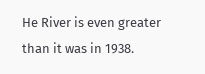He River is even greater than it was in 1938.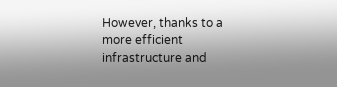However, thanks to a more efficient infrastructure and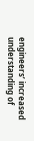engineers’ increased understanding of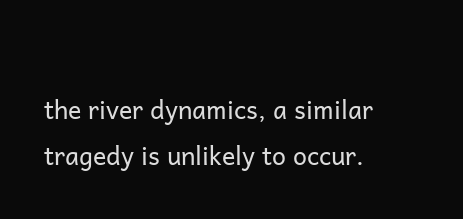the river dynamics, a similar tragedy is unlikely to occur.